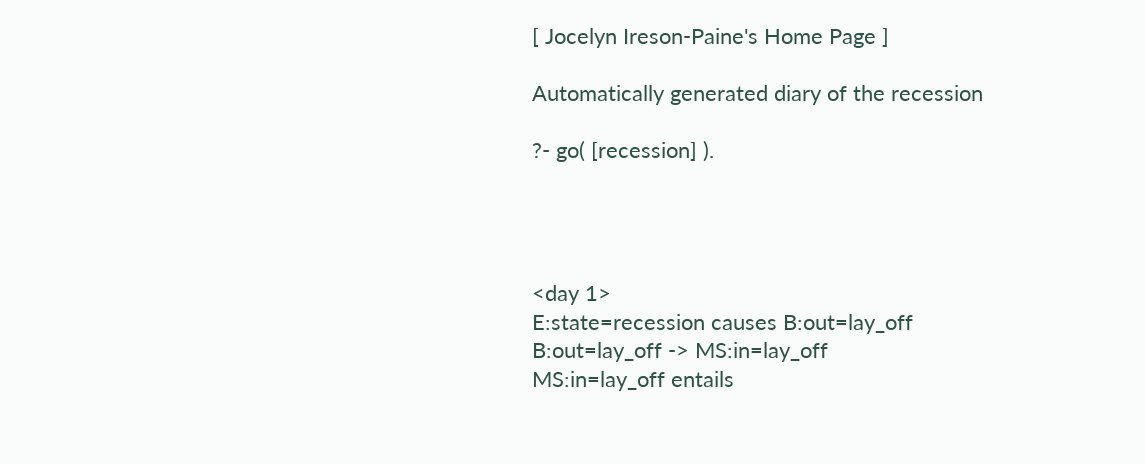[ Jocelyn Ireson-Paine's Home Page ]

Automatically generated diary of the recession

?- go( [recession] ).




<day 1>
E:state=recession causes B:out=lay_off
B:out=lay_off -> MS:in=lay_off
MS:in=lay_off entails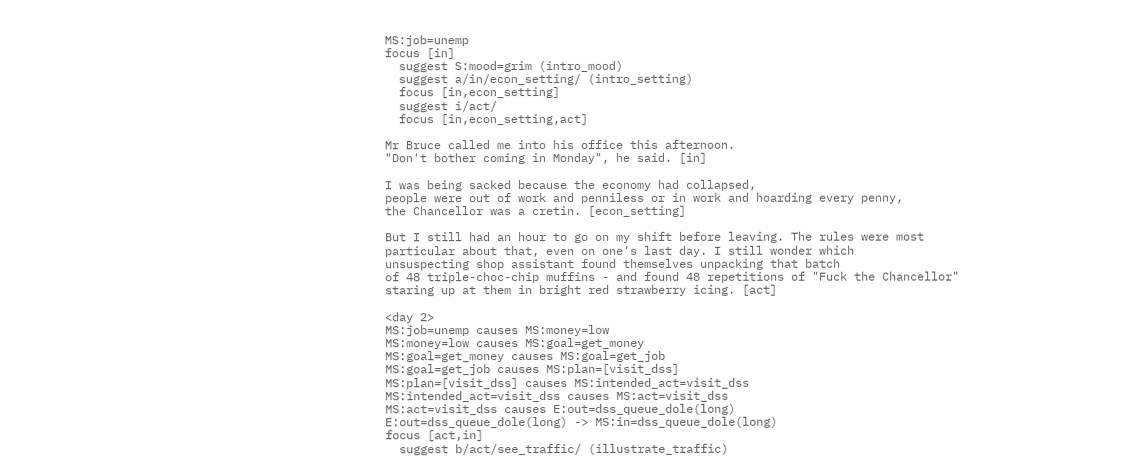MS:job=unemp
focus [in]
  suggest S:mood=grim (intro_mood)
  suggest a/in/econ_setting/ (intro_setting)
  focus [in,econ_setting]
  suggest i/act/
  focus [in,econ_setting,act]

Mr Bruce called me into his office this afternoon.
"Don't bother coming in Monday", he said. [in]

I was being sacked because the economy had collapsed,
people were out of work and penniless or in work and hoarding every penny,
the Chancellor was a cretin. [econ_setting]

But I still had an hour to go on my shift before leaving. The rules were most
particular about that, even on one's last day. I still wonder which
unsuspecting shop assistant found themselves unpacking that batch
of 48 triple-choc-chip muffins - and found 48 repetitions of "Fuck the Chancellor"
staring up at them in bright red strawberry icing. [act]

<day 2>
MS:job=unemp causes MS:money=low
MS:money=low causes MS:goal=get_money
MS:goal=get_money causes MS:goal=get_job
MS:goal=get_job causes MS:plan=[visit_dss]
MS:plan=[visit_dss] causes MS:intended_act=visit_dss
MS:intended_act=visit_dss causes MS:act=visit_dss
MS:act=visit_dss causes E:out=dss_queue_dole(long)
E:out=dss_queue_dole(long) -> MS:in=dss_queue_dole(long)
focus [act,in]
  suggest b/act/see_traffic/ (illustrate_traffic)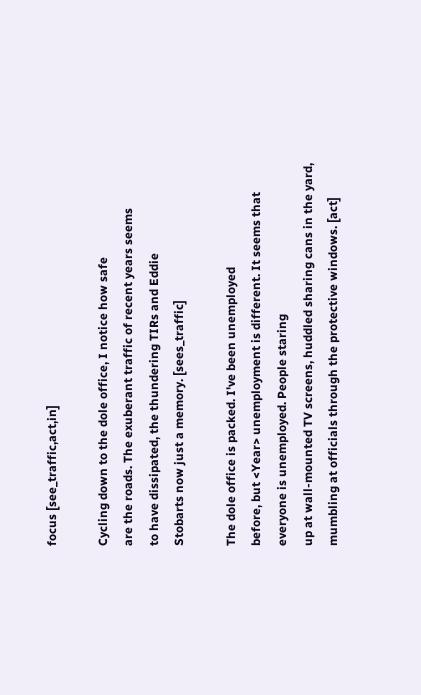focus [see_traffic,act,in]

Cycling down to the dole office, I notice how safe
are the roads. The exuberant traffic of recent years seems
to have dissipated, the thundering TIRs and Eddie
Stobarts now just a memory. [sees_traffic]

The dole office is packed. I've been unemployed
before, but <Year> unemployment is different. It seems that
everyone is unemployed. People staring
up at wall-mounted TV screens, huddled sharing cans in the yard,
mumbling at officials through the protective windows. [act]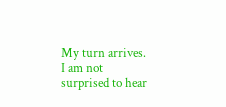My turn arrives. I am not surprised to hear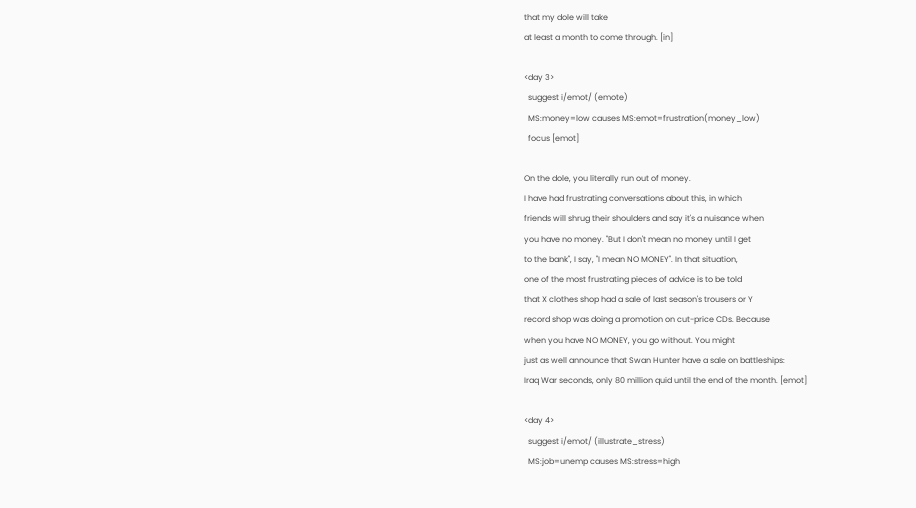that my dole will take
at least a month to come through. [in]

<day 3>
  suggest i/emot/ (emote)
  MS:money=low causes MS:emot=frustration(money_low)
  focus [emot]

On the dole, you literally run out of money.
I have had frustrating conversations about this, in which
friends will shrug their shoulders and say it's a nuisance when
you have no money. "But I don't mean no money until I get
to the bank", I say, "I mean NO MONEY". In that situation,
one of the most frustrating pieces of advice is to be told
that X clothes shop had a sale of last season's trousers or Y
record shop was doing a promotion on cut-price CDs. Because
when you have NO MONEY, you go without. You might
just as well announce that Swan Hunter have a sale on battleships:
Iraq War seconds, only 80 million quid until the end of the month. [emot]

<day 4>
  suggest i/emot/ (illustrate_stress)
  MS:job=unemp causes MS:stress=high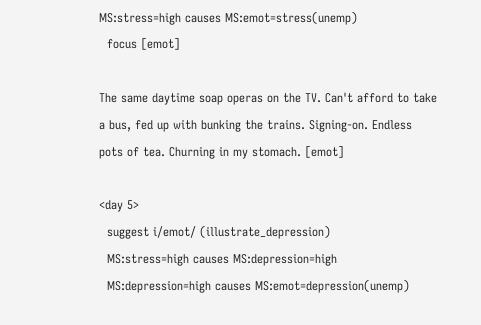MS:stress=high causes MS:emot=stress(unemp)
  focus [emot]

The same daytime soap operas on the TV. Can't afford to take
a bus, fed up with bunking the trains. Signing-on. Endless
pots of tea. Churning in my stomach. [emot]

<day 5>
  suggest i/emot/ (illustrate_depression)
  MS:stress=high causes MS:depression=high
  MS:depression=high causes MS:emot=depression(unemp)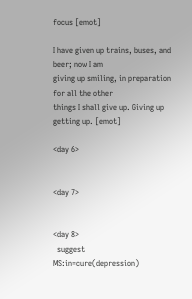focus [emot]

I have given up trains, buses, and beer; now I am
giving up smiling, in preparation for all the other
things I shall give up. Giving up getting up. [emot]

<day 6>


<day 7>


<day 8>
  suggest MS:in=cure(depression)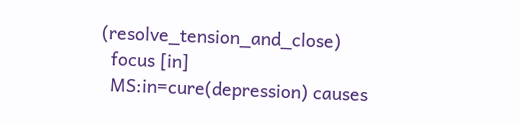(resolve_tension_and_close)
  focus [in]
  MS:in=cure(depression) causes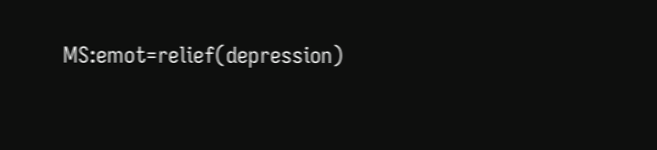MS:emot=relief(depression)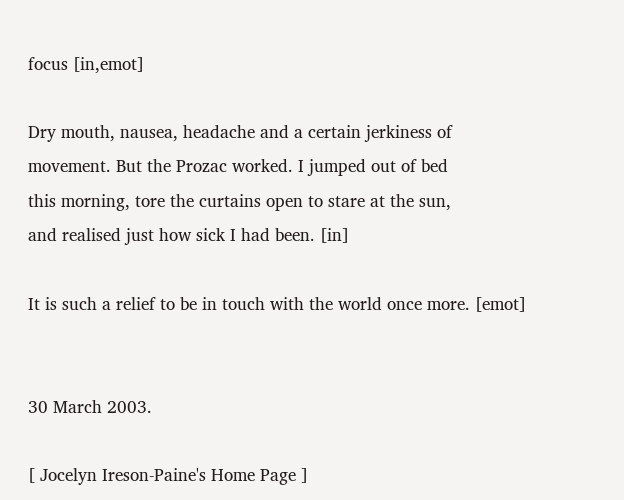focus [in,emot]

Dry mouth, nausea, headache and a certain jerkiness of
movement. But the Prozac worked. I jumped out of bed
this morning, tore the curtains open to stare at the sun,
and realised just how sick I had been. [in]

It is such a relief to be in touch with the world once more. [emot]


30 March 2003.

[ Jocelyn Ireson-Paine's Home Page ]